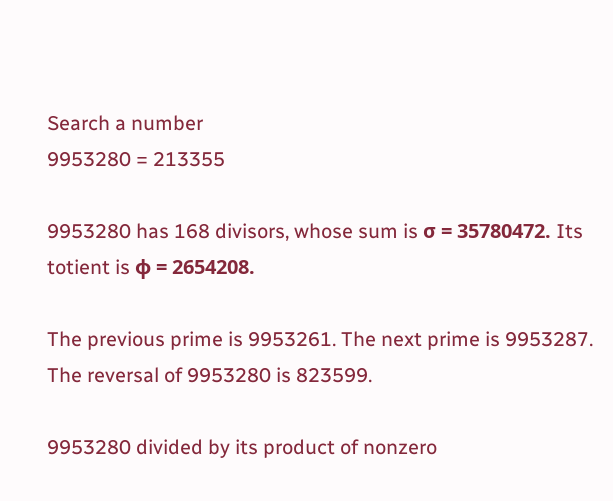Search a number
9953280 = 213355

9953280 has 168 divisors, whose sum is σ = 35780472. Its totient is φ = 2654208.

The previous prime is 9953261. The next prime is 9953287. The reversal of 9953280 is 823599.

9953280 divided by its product of nonzero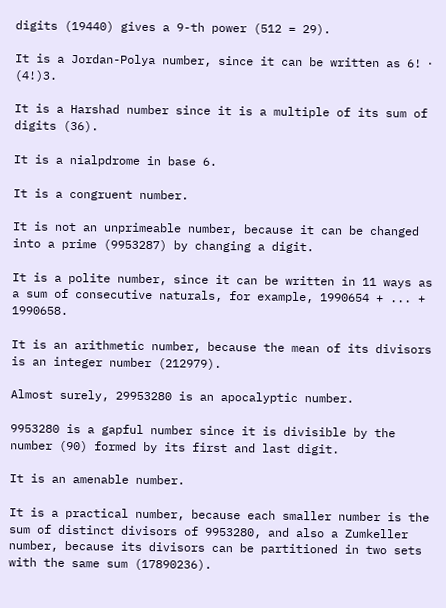digits (19440) gives a 9-th power (512 = 29).

It is a Jordan-Polya number, since it can be written as 6! ⋅ (4!)3.

It is a Harshad number since it is a multiple of its sum of digits (36).

It is a nialpdrome in base 6.

It is a congruent number.

It is not an unprimeable number, because it can be changed into a prime (9953287) by changing a digit.

It is a polite number, since it can be written in 11 ways as a sum of consecutive naturals, for example, 1990654 + ... + 1990658.

It is an arithmetic number, because the mean of its divisors is an integer number (212979).

Almost surely, 29953280 is an apocalyptic number.

9953280 is a gapful number since it is divisible by the number (90) formed by its first and last digit.

It is an amenable number.

It is a practical number, because each smaller number is the sum of distinct divisors of 9953280, and also a Zumkeller number, because its divisors can be partitioned in two sets with the same sum (17890236).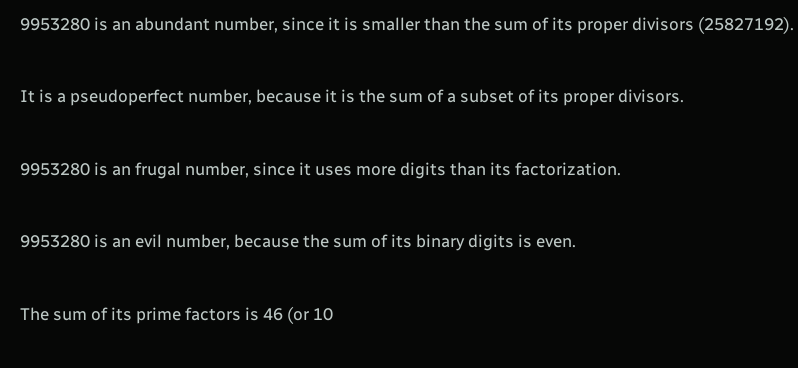9953280 is an abundant number, since it is smaller than the sum of its proper divisors (25827192).

It is a pseudoperfect number, because it is the sum of a subset of its proper divisors.

9953280 is an frugal number, since it uses more digits than its factorization.

9953280 is an evil number, because the sum of its binary digits is even.

The sum of its prime factors is 46 (or 10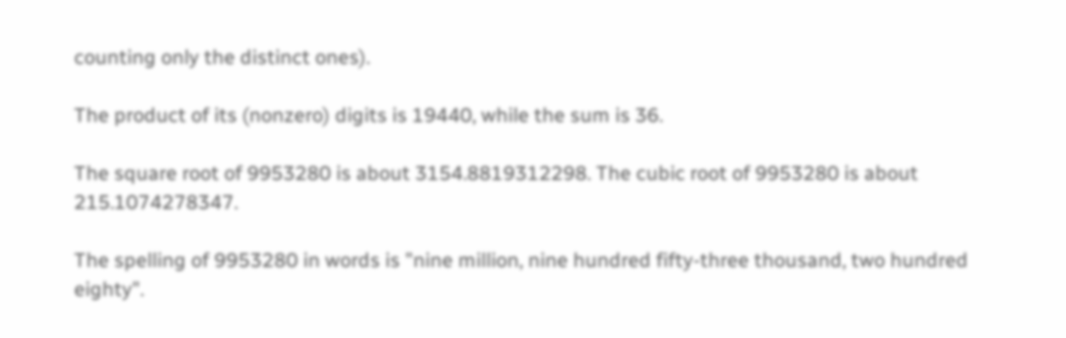counting only the distinct ones).

The product of its (nonzero) digits is 19440, while the sum is 36.

The square root of 9953280 is about 3154.8819312298. The cubic root of 9953280 is about 215.1074278347.

The spelling of 9953280 in words is "nine million, nine hundred fifty-three thousand, two hundred eighty".